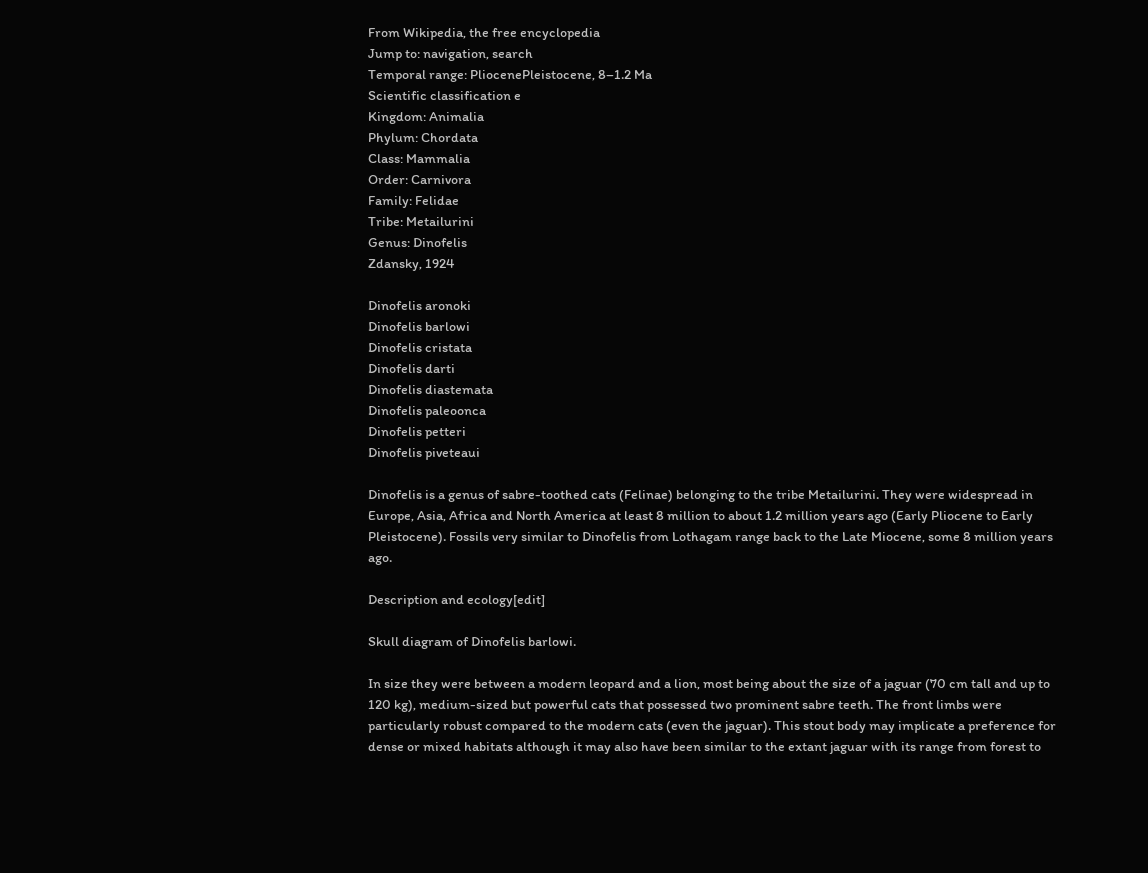From Wikipedia, the free encyclopedia
Jump to: navigation, search
Temporal range: PliocenePleistocene, 8–1.2 Ma
Scientific classification e
Kingdom: Animalia
Phylum: Chordata
Class: Mammalia
Order: Carnivora
Family: Felidae
Tribe: Metailurini
Genus: Dinofelis
Zdansky, 1924

Dinofelis aronoki
Dinofelis barlowi
Dinofelis cristata
Dinofelis darti
Dinofelis diastemata
Dinofelis paleoonca
Dinofelis petteri
Dinofelis piveteaui

Dinofelis is a genus of sabre-toothed cats (Felinae) belonging to the tribe Metailurini. They were widespread in Europe, Asia, Africa and North America at least 8 million to about 1.2 million years ago (Early Pliocene to Early Pleistocene). Fossils very similar to Dinofelis from Lothagam range back to the Late Miocene, some 8 million years ago.

Description and ecology[edit]

Skull diagram of Dinofelis barlowi.

In size they were between a modern leopard and a lion, most being about the size of a jaguar (70 cm tall and up to 120 kg), medium-sized but powerful cats that possessed two prominent sabre teeth. The front limbs were particularly robust compared to the modern cats (even the jaguar). This stout body may implicate a preference for dense or mixed habitats although it may also have been similar to the extant jaguar with its range from forest to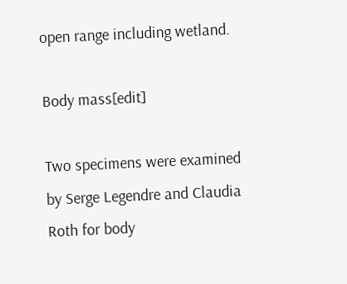open range including wetland.

Body mass[edit]

Two specimens were examined by Serge Legendre and Claudia Roth for body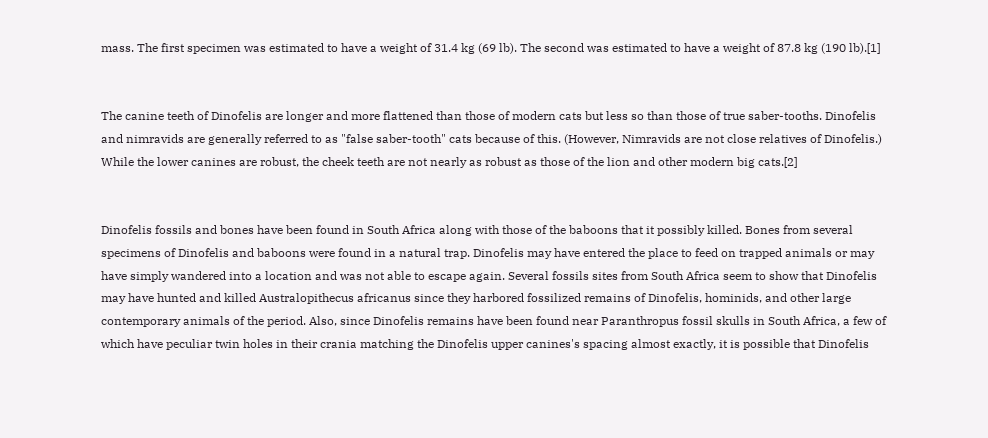mass. The first specimen was estimated to have a weight of 31.4 kg (69 lb). The second was estimated to have a weight of 87.8 kg (190 lb).[1]


The canine teeth of Dinofelis are longer and more flattened than those of modern cats but less so than those of true saber-tooths. Dinofelis and nimravids are generally referred to as "false saber-tooth" cats because of this. (However, Nimravids are not close relatives of Dinofelis.) While the lower canines are robust, the cheek teeth are not nearly as robust as those of the lion and other modern big cats.[2]


Dinofelis fossils and bones have been found in South Africa along with those of the baboons that it possibly killed. Bones from several specimens of Dinofelis and baboons were found in a natural trap. Dinofelis may have entered the place to feed on trapped animals or may have simply wandered into a location and was not able to escape again. Several fossils sites from South Africa seem to show that Dinofelis may have hunted and killed Australopithecus africanus since they harbored fossilized remains of Dinofelis, hominids, and other large contemporary animals of the period. Also, since Dinofelis remains have been found near Paranthropus fossil skulls in South Africa, a few of which have peculiar twin holes in their crania matching the Dinofelis upper canines's spacing almost exactly, it is possible that Dinofelis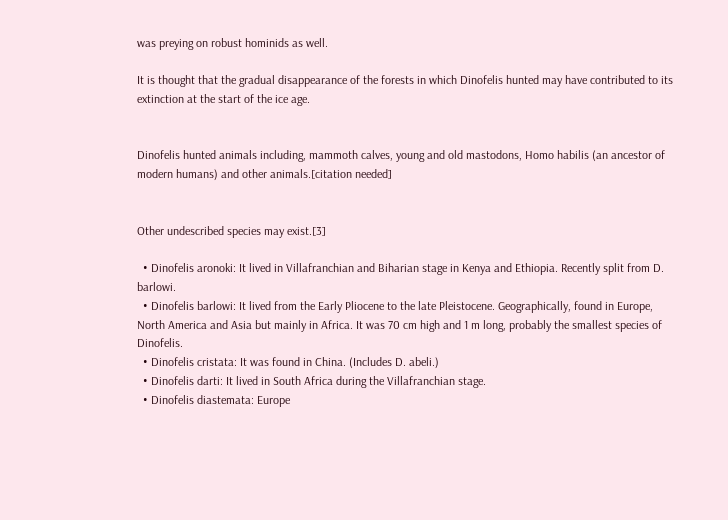was preying on robust hominids as well.

It is thought that the gradual disappearance of the forests in which Dinofelis hunted may have contributed to its extinction at the start of the ice age.


Dinofelis hunted animals including, mammoth calves, young and old mastodons, Homo habilis (an ancestor of modern humans) and other animals.[citation needed]


Other undescribed species may exist.[3]

  • Dinofelis aronoki: It lived in Villafranchian and Biharian stage in Kenya and Ethiopia. Recently split from D. barlowi.
  • Dinofelis barlowi: It lived from the Early Pliocene to the late Pleistocene. Geographically, found in Europe, North America and Asia but mainly in Africa. It was 70 cm high and 1 m long, probably the smallest species of Dinofelis.
  • Dinofelis cristata: It was found in China. (Includes D. abeli.)
  • Dinofelis darti: It lived in South Africa during the Villafranchian stage.
  • Dinofelis diastemata: Europe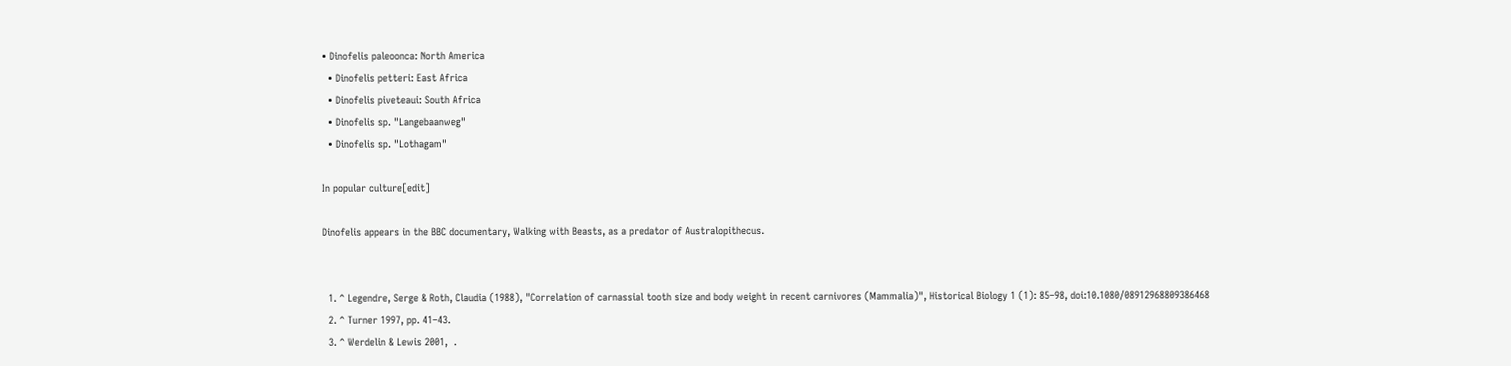• Dinofelis paleoonca: North America
  • Dinofelis petteri: East Africa
  • Dinofelis piveteaui: South Africa
  • Dinofelis sp. "Langebaanweg"
  • Dinofelis sp. "Lothagam"

In popular culture[edit]

Dinofelis appears in the BBC documentary, Walking with Beasts, as a predator of Australopithecus.


  1. ^ Legendre, Serge & Roth, Claudia (1988), "Correlation of carnassial tooth size and body weight in recent carnivores (Mammalia)", Historical Biology 1 (1): 85–98, doi:10.1080/08912968809386468
  2. ^ Turner 1997, pp. 41–43.
  3. ^ Werdelin & Lewis 2001,  .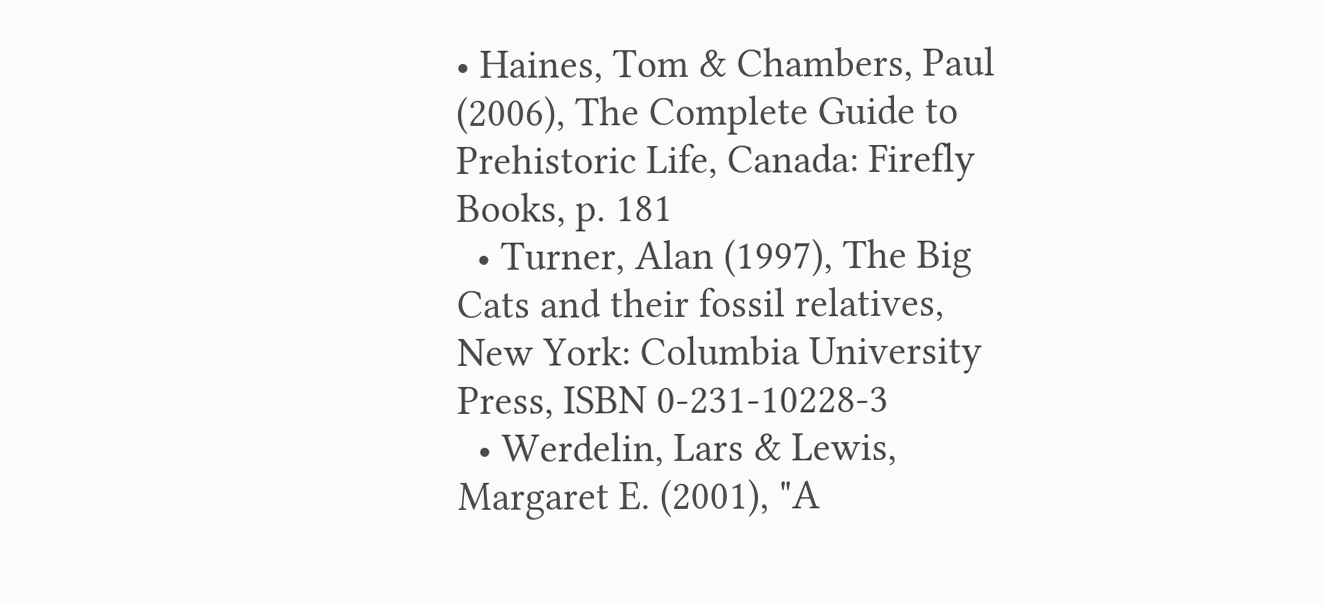• Haines, Tom & Chambers, Paul (2006), The Complete Guide to Prehistoric Life, Canada: Firefly Books, p. 181
  • Turner, Alan (1997), The Big Cats and their fossil relatives, New York: Columbia University Press, ISBN 0-231-10228-3
  • Werdelin, Lars & Lewis, Margaret E. (2001), "A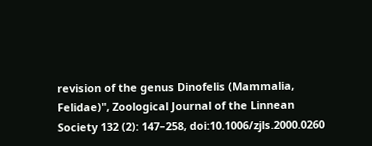revision of the genus Dinofelis (Mammalia, Felidae)", Zoological Journal of the Linnean Society 132 (2): 147–258, doi:10.1006/zjls.2000.0260